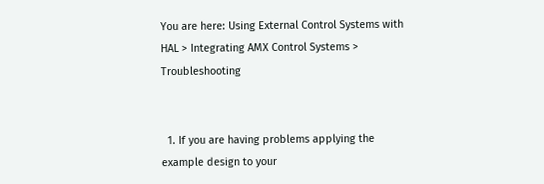You are here: Using External Control Systems with HAL > Integrating AMX Control Systems > Troubleshooting


  1. If you are having problems applying the example design to your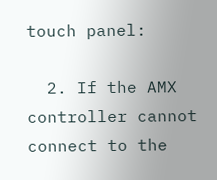touch panel:

  2. If the AMX controller cannot connect to the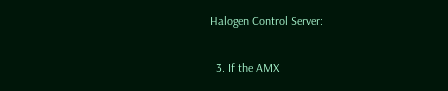Halogen Control Server:

  3. If the AMX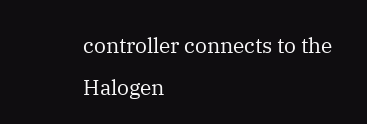controller connects to the Halogen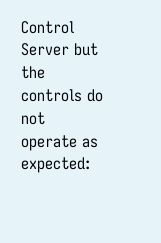Control Server but the controls do not operate as expected: